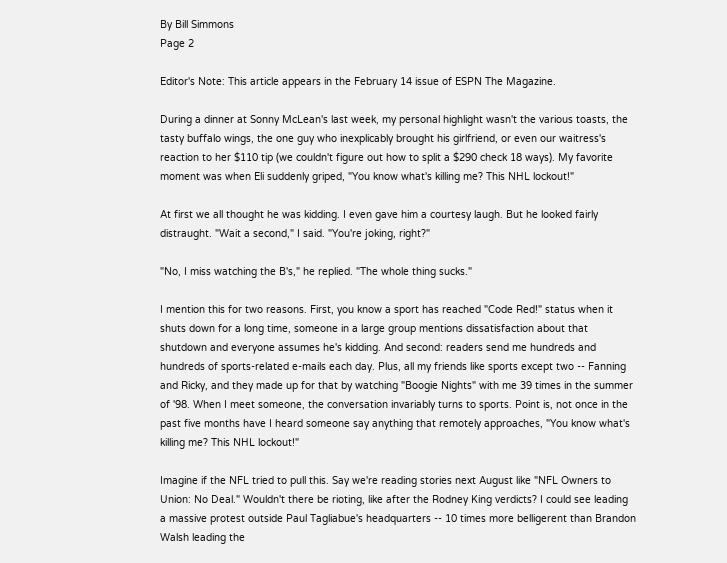By Bill Simmons
Page 2

Editor's Note: This article appears in the February 14 issue of ESPN The Magazine.

During a dinner at Sonny McLean's last week, my personal highlight wasn't the various toasts, the tasty buffalo wings, the one guy who inexplicably brought his girlfriend, or even our waitress's reaction to her $110 tip (we couldn't figure out how to split a $290 check 18 ways). My favorite moment was when Eli suddenly griped, "You know what's killing me? This NHL lockout!"

At first we all thought he was kidding. I even gave him a courtesy laugh. But he looked fairly distraught. "Wait a second," I said. "You're joking, right?"

"No, I miss watching the B's," he replied. "The whole thing sucks."

I mention this for two reasons. First, you know a sport has reached "Code Red!" status when it shuts down for a long time, someone in a large group mentions dissatisfaction about that shutdown and everyone assumes he's kidding. And second: readers send me hundreds and hundreds of sports-related e-mails each day. Plus, all my friends like sports except two -- Fanning and Ricky, and they made up for that by watching "Boogie Nights" with me 39 times in the summer of '98. When I meet someone, the conversation invariably turns to sports. Point is, not once in the past five months have I heard someone say anything that remotely approaches, "You know what's killing me? This NHL lockout!"

Imagine if the NFL tried to pull this. Say we're reading stories next August like "NFL Owners to Union: No Deal." Wouldn't there be rioting, like after the Rodney King verdicts? I could see leading a massive protest outside Paul Tagliabue's headquarters -- 10 times more belligerent than Brandon Walsh leading the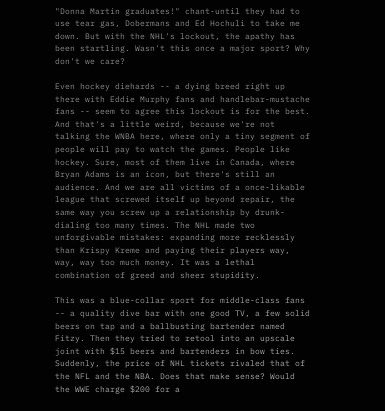"Donna Martin graduates!" chant-until they had to use tear gas, Dobermans and Ed Hochuli to take me down. But with the NHL's lockout, the apathy has been startling. Wasn't this once a major sport? Why don't we care?

Even hockey diehards -- a dying breed right up there with Eddie Murphy fans and handlebar-mustache fans -- seem to agree this lockout is for the best. And that's a little weird, because we're not talking the WNBA here, where only a tiny segment of people will pay to watch the games. People like hockey. Sure, most of them live in Canada, where Bryan Adams is an icon, but there's still an audience. And we are all victims of a once-likable league that screwed itself up beyond repair, the same way you screw up a relationship by drunk-dialing too many times. The NHL made two unforgivable mistakes: expanding more recklessly than Krispy Kreme and paying their players way, way, way too much money. It was a lethal combination of greed and sheer stupidity.

This was a blue-collar sport for middle-class fans -- a quality dive bar with one good TV, a few solid beers on tap and a ballbusting bartender named Fitzy. Then they tried to retool into an upscale joint with $15 beers and bartenders in bow ties. Suddenly, the price of NHL tickets rivaled that of the NFL and the NBA. Does that make sense? Would the WWE charge $200 for a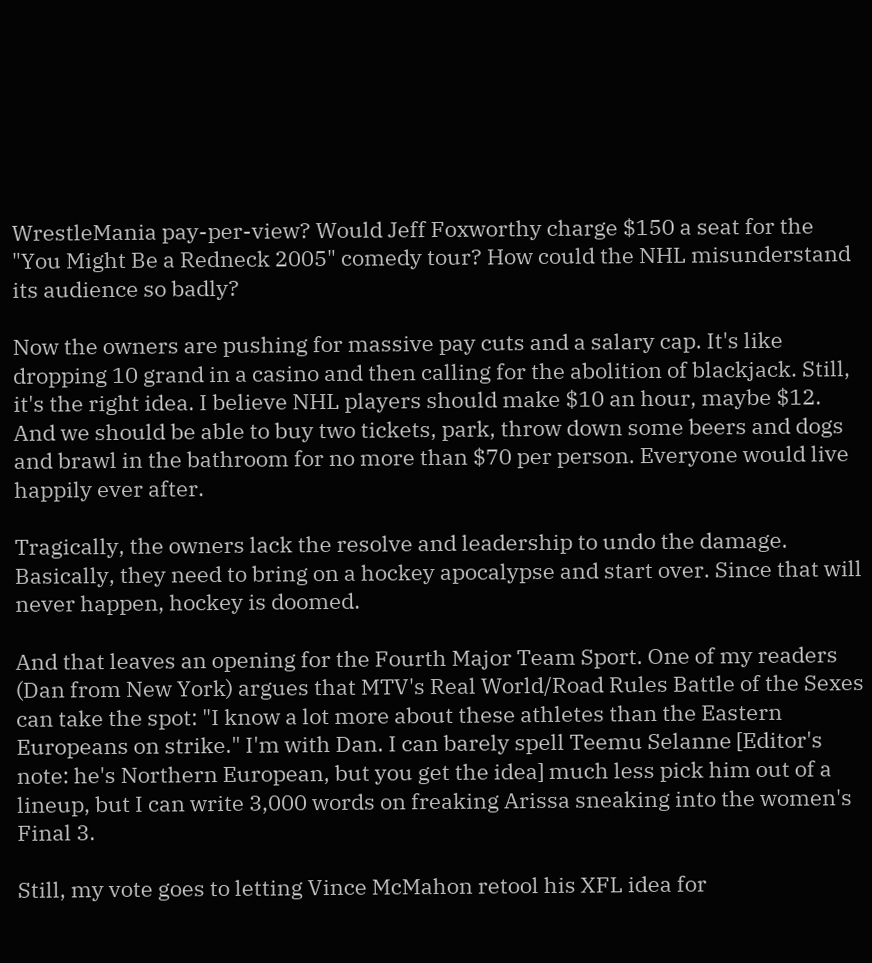WrestleMania pay-per-view? Would Jeff Foxworthy charge $150 a seat for the "You Might Be a Redneck 2005" comedy tour? How could the NHL misunderstand its audience so badly?

Now the owners are pushing for massive pay cuts and a salary cap. It's like dropping 10 grand in a casino and then calling for the abolition of blackjack. Still, it's the right idea. I believe NHL players should make $10 an hour, maybe $12. And we should be able to buy two tickets, park, throw down some beers and dogs and brawl in the bathroom for no more than $70 per person. Everyone would live happily ever after.

Tragically, the owners lack the resolve and leadership to undo the damage. Basically, they need to bring on a hockey apocalypse and start over. Since that will never happen, hockey is doomed.

And that leaves an opening for the Fourth Major Team Sport. One of my readers (Dan from New York) argues that MTV's Real World/Road Rules Battle of the Sexes can take the spot: "I know a lot more about these athletes than the Eastern Europeans on strike." I'm with Dan. I can barely spell Teemu Selanne [Editor's note: he's Northern European, but you get the idea] much less pick him out of a lineup, but I can write 3,000 words on freaking Arissa sneaking into the women's Final 3.

Still, my vote goes to letting Vince McMahon retool his XFL idea for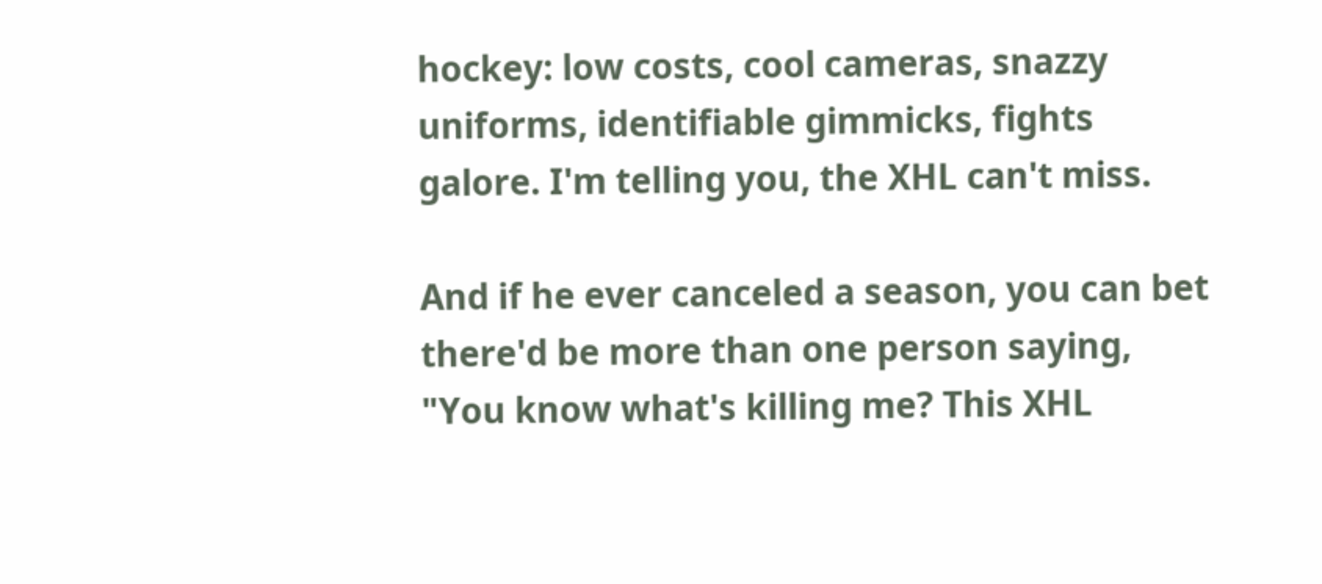hockey: low costs, cool cameras, snazzy uniforms, identifiable gimmicks, fights galore. I'm telling you, the XHL can't miss.

And if he ever canceled a season, you can bet there'd be more than one person saying, "You know what's killing me? This XHL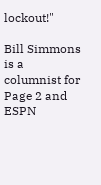lockout!"

Bill Simmons is a columnist for Page 2 and ESPN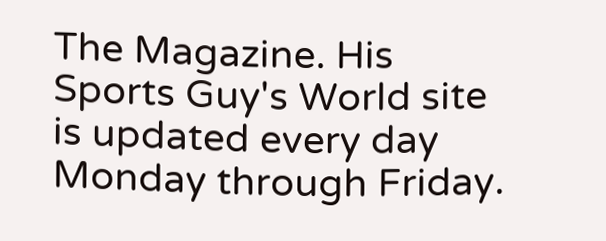The Magazine. His Sports Guy's World site is updated every day Monday through Friday.